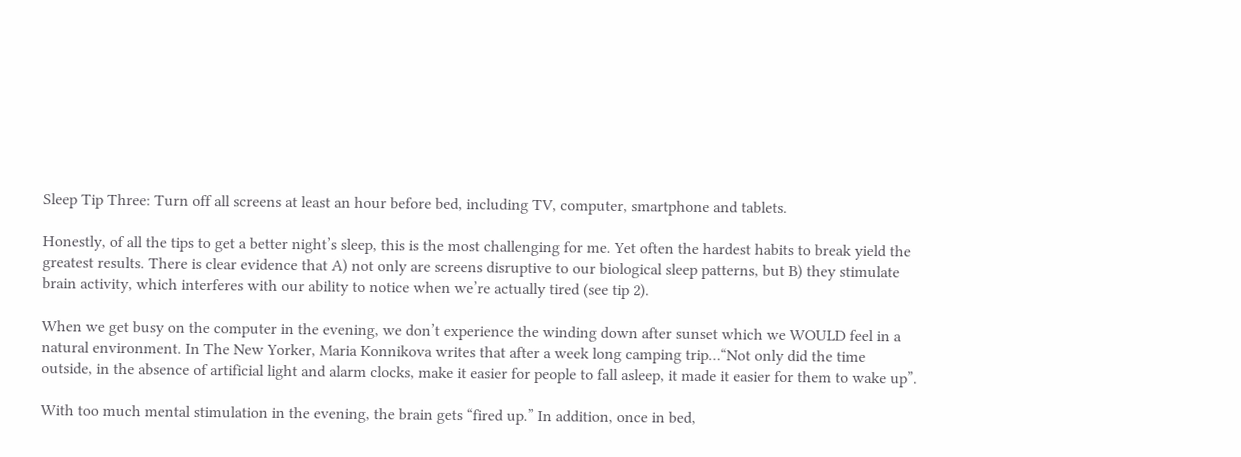Sleep Tip Three: Turn off all screens at least an hour before bed, including TV, computer, smartphone and tablets.

Honestly, of all the tips to get a better night’s sleep, this is the most challenging for me. Yet often the hardest habits to break yield the greatest results. There is clear evidence that A) not only are screens disruptive to our biological sleep patterns, but B) they stimulate brain activity, which interferes with our ability to notice when we’re actually tired (see tip 2).

When we get busy on the computer in the evening, we don’t experience the winding down after sunset which we WOULD feel in a natural environment. In The New Yorker, Maria Konnikova writes that after a week long camping trip…“Not only did the time outside, in the absence of artificial light and alarm clocks, make it easier for people to fall asleep, it made it easier for them to wake up”.

With too much mental stimulation in the evening, the brain gets “fired up.” In addition, once in bed,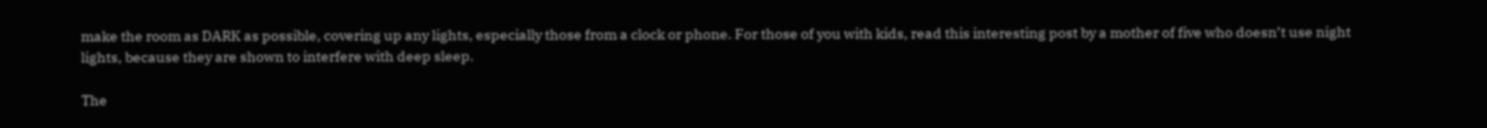make the room as DARK as possible, covering up any lights, especially those from a clock or phone. For those of you with kids, read this interesting post by a mother of five who doesn’t use night lights, because they are shown to interfere with deep sleep.

The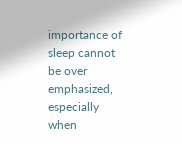importance of sleep cannot be over emphasized, especially when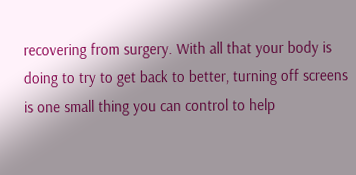recovering from surgery. With all that your body is doing to try to get back to better, turning off screens is one small thing you can control to help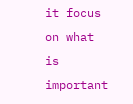it focus on what is important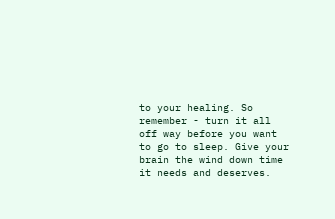to your healing. So remember - turn it all off way before you want to go to sleep. Give your brain the wind down time it needs and deserves.